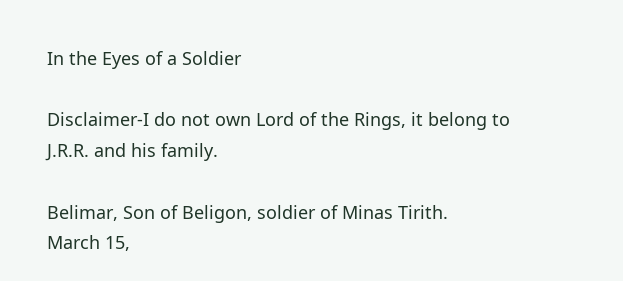In the Eyes of a Soldier

Disclaimer-I do not own Lord of the Rings, it belong to J.R.R. and his family.

Belimar, Son of Beligon, soldier of Minas Tirith.
March 15,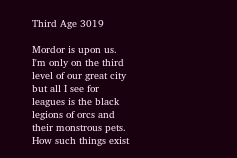Third Age 3019

Mordor is upon us. I'm only on the third level of our great city but all I see for leagues is the black legions of orcs and their monstrous pets. How such things exist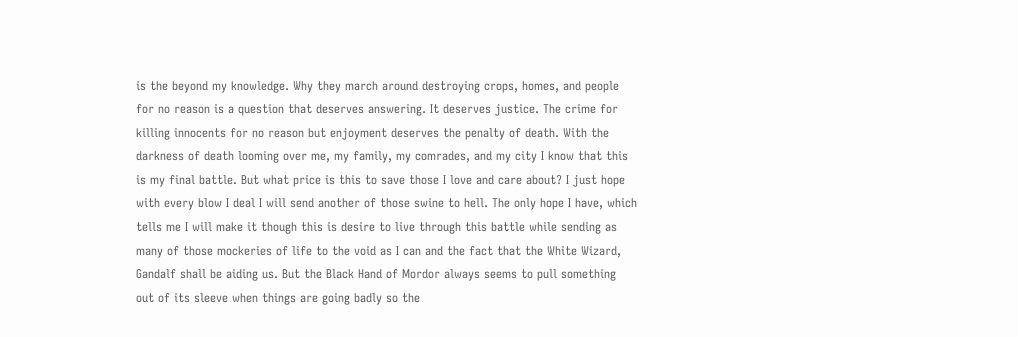is the beyond my knowledge. Why they march around destroying crops, homes, and people for no reason is a question that deserves answering. It deserves justice. The crime for killing innocents for no reason but enjoyment deserves the penalty of death. With the darkness of death looming over me, my family, my comrades, and my city I know that this is my final battle. But what price is this to save those I love and care about? I just hope with every blow I deal I will send another of those swine to hell. The only hope I have, which tells me I will make it though this is desire to live through this battle while sending as many of those mockeries of life to the void as I can and the fact that the White Wizard, Gandalf shall be aiding us. But the Black Hand of Mordor always seems to pull something out of its sleeve when things are going badly so the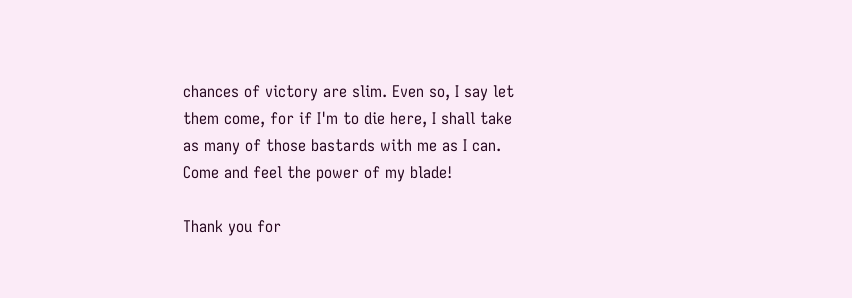chances of victory are slim. Even so, I say let them come, for if I'm to die here, I shall take as many of those bastards with me as I can. Come and feel the power of my blade!

Thank you for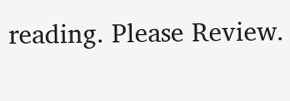reading. Please Review.